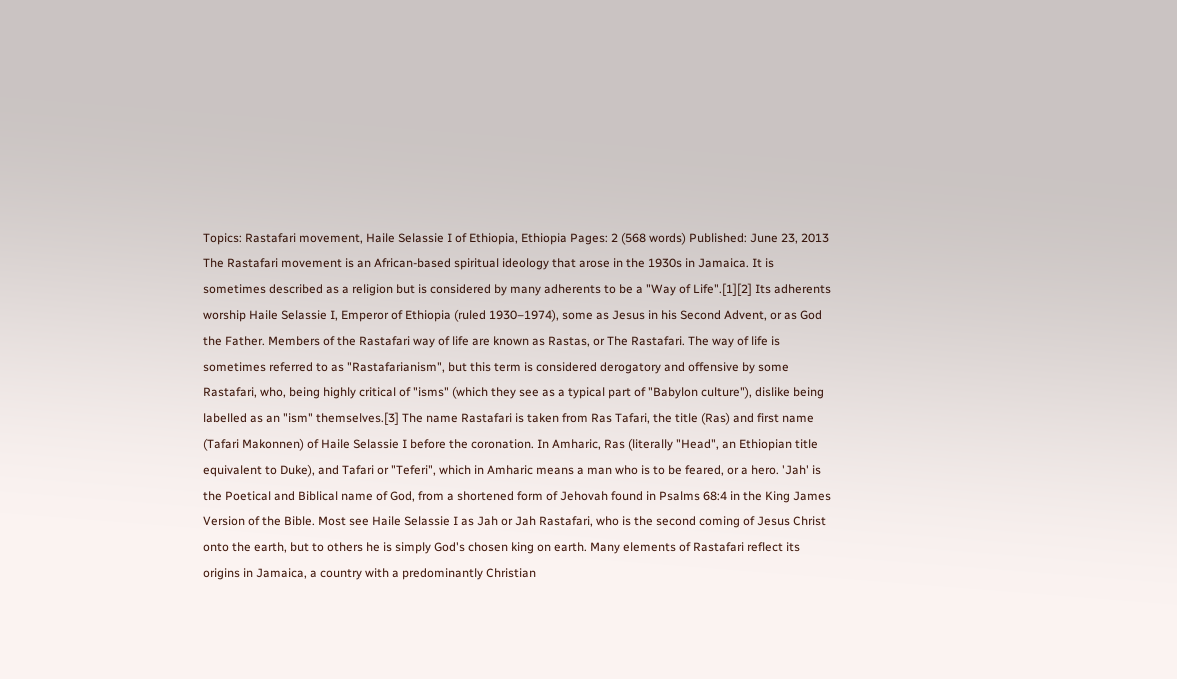Topics: Rastafari movement, Haile Selassie I of Ethiopia, Ethiopia Pages: 2 (568 words) Published: June 23, 2013
The Rastafari movement is an African-based spiritual ideology that arose in the 1930s in Jamaica. It is sometimes described as a religion but is considered by many adherents to be a "Way of Life".[1][2] Its adherents worship Haile Selassie I, Emperor of Ethiopia (ruled 1930–1974), some as Jesus in his Second Advent, or as God the Father. Members of the Rastafari way of life are known as Rastas, or The Rastafari. The way of life is sometimes referred to as "Rastafarianism", but this term is considered derogatory and offensive by some Rastafari, who, being highly critical of "isms" (which they see as a typical part of "Babylon culture"), dislike being labelled as an "ism" themselves.[3] The name Rastafari is taken from Ras Tafari, the title (Ras) and first name (Tafari Makonnen) of Haile Selassie I before the coronation. In Amharic, Ras (literally "Head", an Ethiopian title equivalent to Duke), and Tafari or "Teferi", which in Amharic means a man who is to be feared, or a hero. 'Jah' is the Poetical and Biblical name of God, from a shortened form of Jehovah found in Psalms 68:4 in the King James Version of the Bible. Most see Haile Selassie I as Jah or Jah Rastafari, who is the second coming of Jesus Christ onto the earth, but to others he is simply God's chosen king on earth. Many elements of Rastafari reflect its origins in Jamaica, a country with a predominantly Christian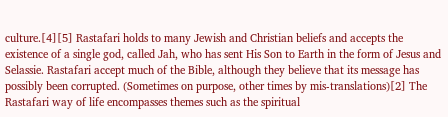culture.[4][5] Rastafari holds to many Jewish and Christian beliefs and accepts the existence of a single god, called Jah, who has sent His Son to Earth in the form of Jesus and Selassie. Rastafari accept much of the Bible, although they believe that its message has possibly been corrupted. (Sometimes on purpose, other times by mis-translations)[2] The Rastafari way of life encompasses themes such as the spiritual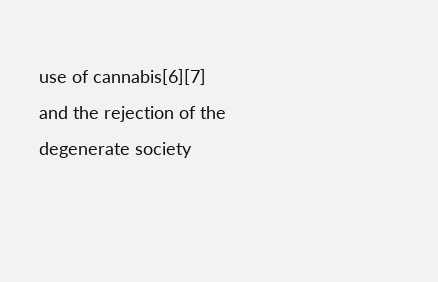use of cannabis[6][7] and the rejection of the degenerate society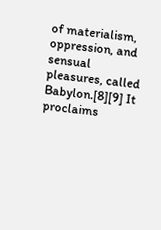of materialism, oppression, and sensual pleasures, called Babylon.[8][9] It proclaims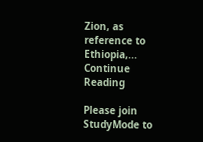Zion, as reference to Ethiopia,...
Continue Reading

Please join StudyMode to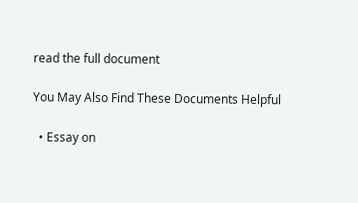read the full document

You May Also Find These Documents Helpful

  • Essay on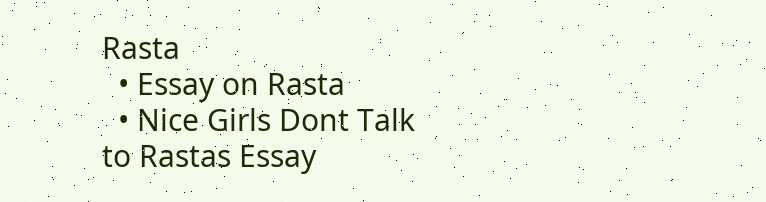Rasta
  • Essay on Rasta
  • Nice Girls Dont Talk to Rastas Essay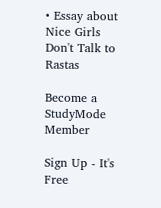• Essay about Nice Girls Don't Talk to Rastas

Become a StudyMode Member

Sign Up - It's Free